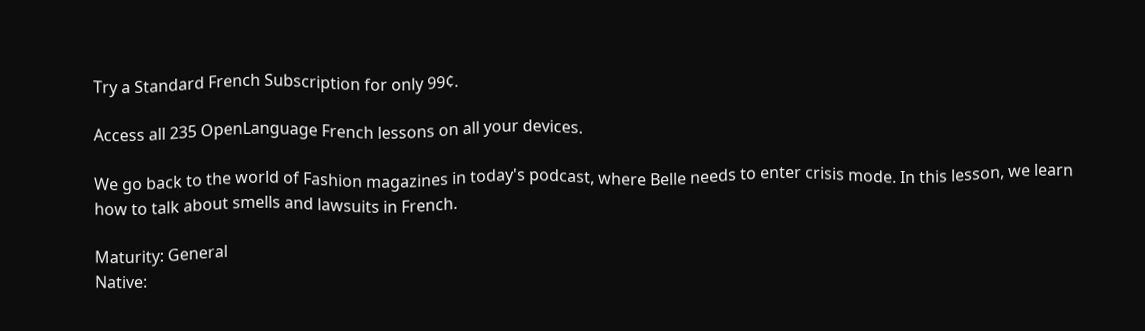Try a Standard French Subscription for only 99¢.

Access all 235 OpenLanguage French lessons on all your devices.

We go back to the world of Fashion magazines in today's podcast, where Belle needs to enter crisis mode. In this lesson, we learn how to talk about smells and lawsuits in French.

Maturity: General
Native: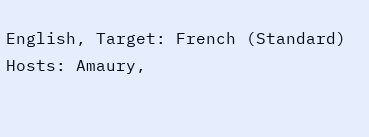English, Target: French (Standard)
Hosts: Amaury,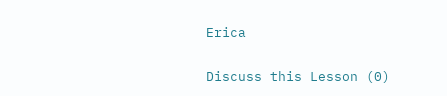Erica

Discuss this Lesson (0)